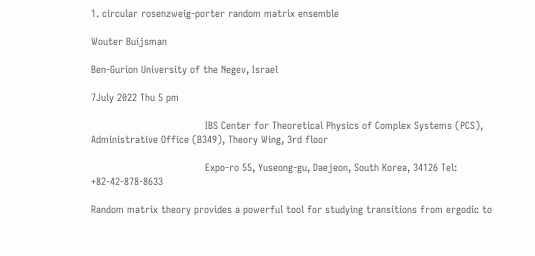1. circular rosenzweig-porter random matrix ensemble

Wouter Buijsman

Ben-Gurion University of the Negev, Israel

7July 2022 Thu 5 pm

                                      IBS Center for Theoretical Physics of Complex Systems (PCS), Administrative Office (B349), Theory Wing, 3rd floor

                                      Expo-ro 55, Yuseong-gu, Daejeon, South Korea, 34126 Tel: +82-42-878-8633

Random matrix theory provides a powerful tool for studying transitions from ergodic to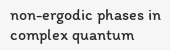non-ergodic phases in complex quantum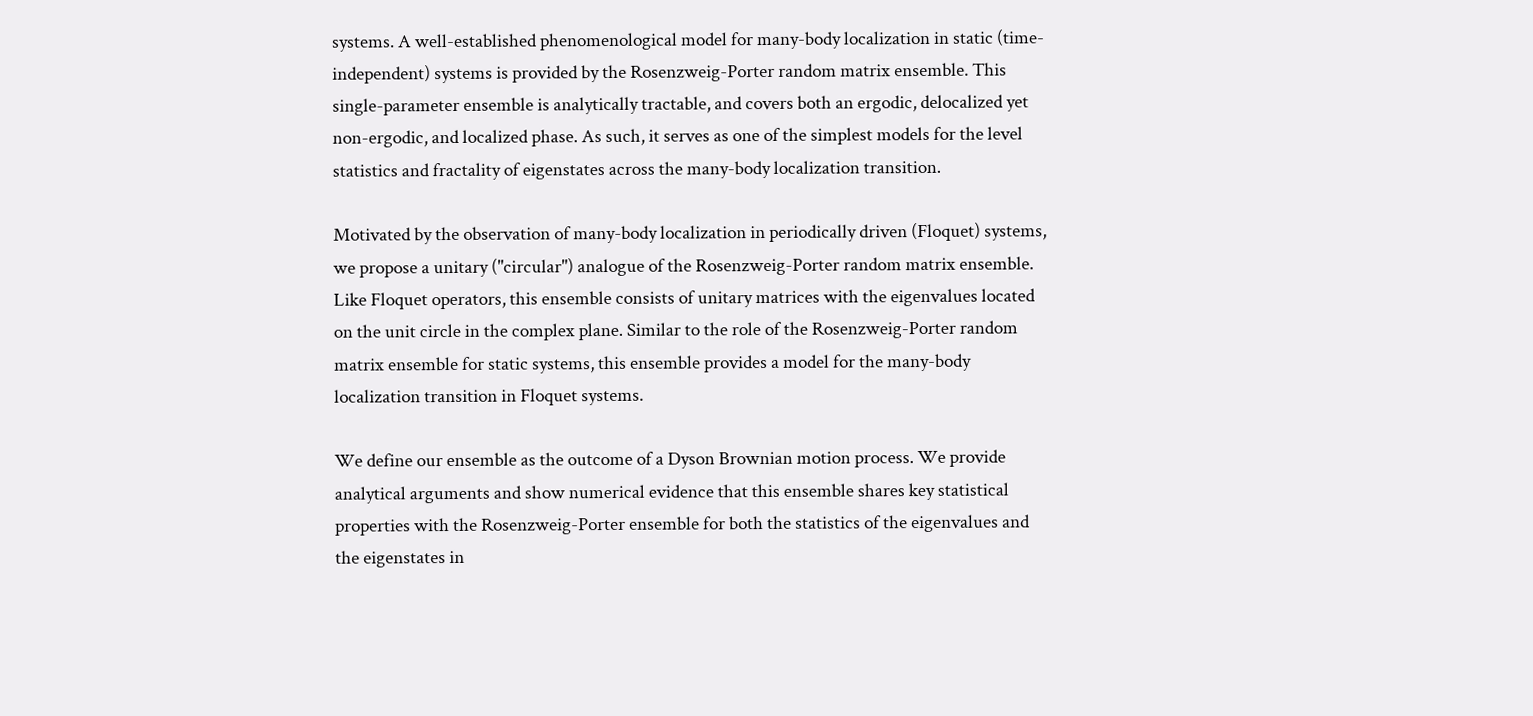systems. A well-established phenomenological model for many-body localization in static (time-independent) systems is provided by the Rosenzweig-Porter random matrix ensemble. This single-parameter ensemble is analytically tractable, and covers both an ergodic, delocalized yet non-ergodic, and localized phase. As such, it serves as one of the simplest models for the level statistics and fractality of eigenstates across the many-body localization transition.

Motivated by the observation of many-body localization in periodically driven (Floquet) systems, we propose a unitary ("circular") analogue of the Rosenzweig-Porter random matrix ensemble. Like Floquet operators, this ensemble consists of unitary matrices with the eigenvalues located on the unit circle in the complex plane. Similar to the role of the Rosenzweig-Porter random matrix ensemble for static systems, this ensemble provides a model for the many-body localization transition in Floquet systems.

We define our ensemble as the outcome of a Dyson Brownian motion process. We provide analytical arguments and show numerical evidence that this ensemble shares key statistical properties with the Rosenzweig-Porter ensemble for both the statistics of the eigenvalues and the eigenstates in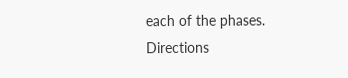each of the phases. Directions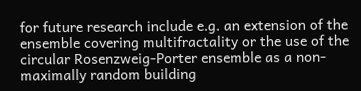for future research include e.g. an extension of the ensemble covering multifractality or the use of the circular Rosenzweig-Porter ensemble as a non-maximally random building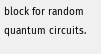block for random quantum circuits.